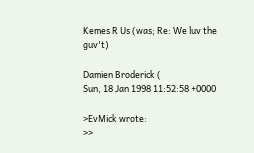Kemes R Us (was; Re: We luv the guv't)

Damien Broderick (
Sun, 18 Jan 1998 11:52:58 +0000

>EvMick wrote:
>>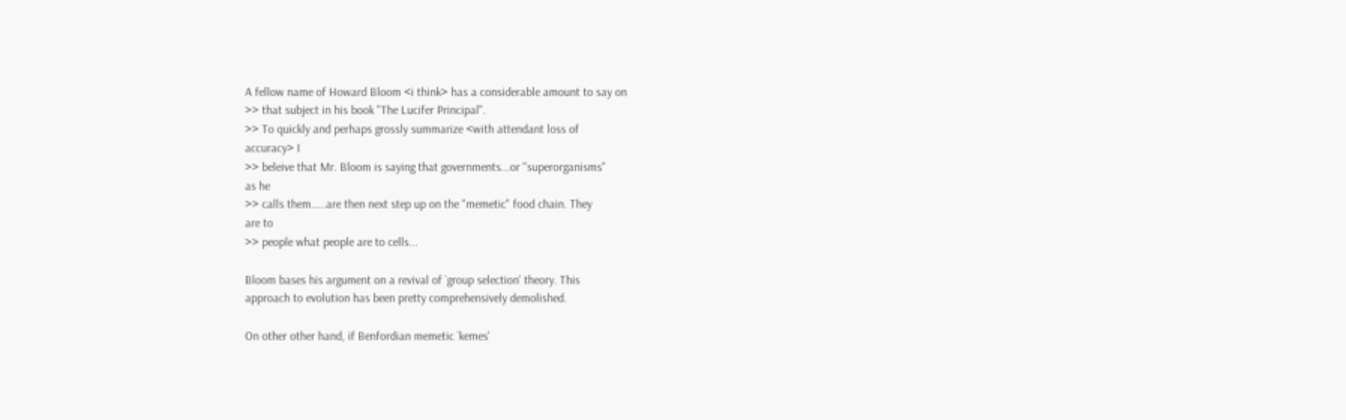A fellow name of Howard Bloom <i think> has a considerable amount to say on
>> that subject in his book "The Lucifer Principal".
>> To quickly and perhaps grossly summarize <with attendant loss of
accuracy> I
>> beleive that Mr. Bloom is saying that governments...or "superorganisms"
as he
>> calls them.....are then next step up on the "memetic" food chain. They
are to
>> people what people are to cells...

Bloom bases his argument on a revival of `group selection' theory. This
approach to evolution has been pretty comprehensively demolished.

On other other hand, if Benfordian memetic `kemes'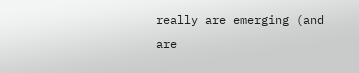really are emerging (and
are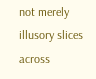not merely illusory slices across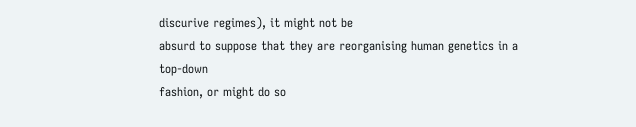discurive regimes), it might not be
absurd to suppose that they are reorganising human genetics in a top-down
fashion, or might do so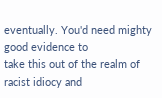eventually. You'd need mighty good evidence to
take this out of the realm of racist idiocy and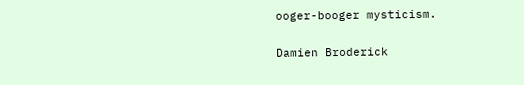ooger-booger mysticism.

Damien Broderick